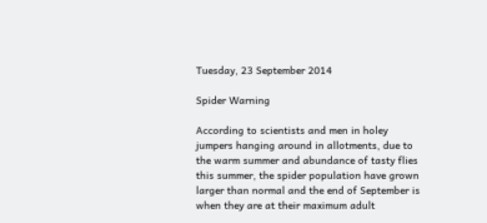Tuesday, 23 September 2014

Spider Warning

According to scientists and men in holey jumpers hanging around in allotments, due to the warm summer and abundance of tasty flies this summer, the spider population have grown larger than normal and the end of September is when they are at their maximum adult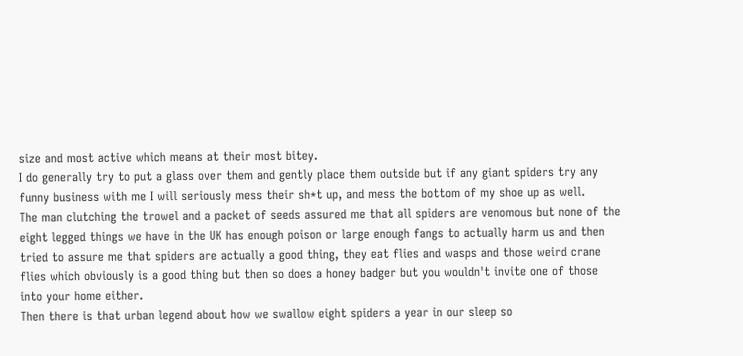size and most active which means at their most bitey.
I do generally try to put a glass over them and gently place them outside but if any giant spiders try any funny business with me I will seriously mess their sh*t up, and mess the bottom of my shoe up as well.
The man clutching the trowel and a packet of seeds assured me that all spiders are venomous but none of the eight legged things we have in the UK has enough poison or large enough fangs to actually harm us and then tried to assure me that spiders are actually a good thing, they eat flies and wasps and those weird crane flies which obviously is a good thing but then so does a honey badger but you wouldn't invite one of those into your home either.
Then there is that urban legend about how we swallow eight spiders a year in our sleep so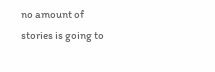no amount of stories is going to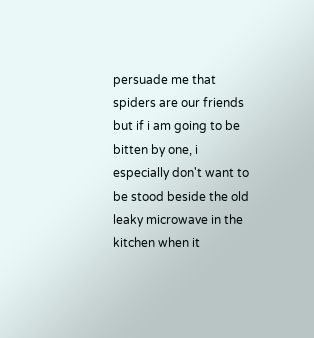persuade me that spiders are our friends but if i am going to be bitten by one, i especially don't want to be stood beside the old leaky microwave in the kitchen when it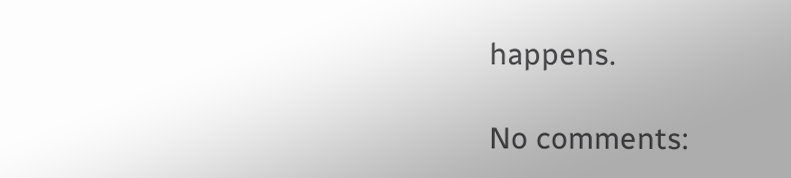happens.

No comments: